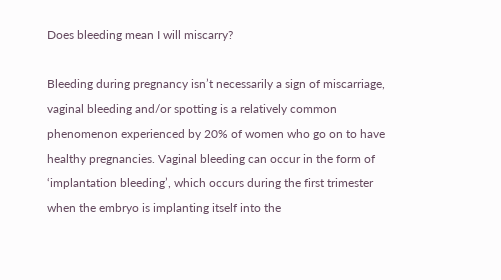Does bleeding mean I will miscarry?

Bleeding during pregnancy isn’t necessarily a sign of miscarriage, vaginal bleeding and/or spotting is a relatively common phenomenon experienced by 20% of women who go on to have healthy pregnancies. Vaginal bleeding can occur in the form of ‘implantation bleeding’, which occurs during the first trimester when the embryo is implanting itself into the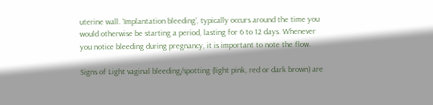uterine wall. ‘Implantation bleeding’, typically occurs around the time you would otherwise be starting a period, lasting for 6 to 12 days. Whenever you notice bleeding during pregnancy, it is important to note the flow.

Signs of Light vaginal bleeding/spotting (light pink, red or dark brown) are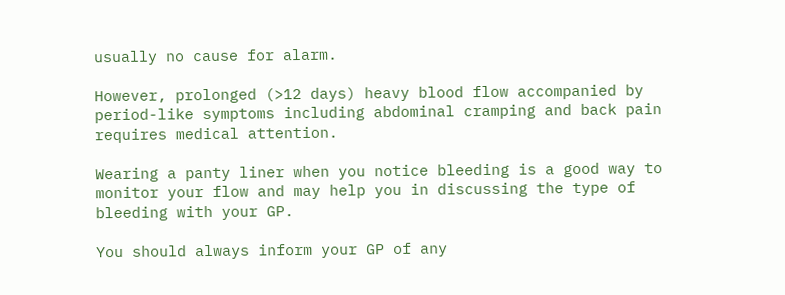usually no cause for alarm.

However, prolonged (>12 days) heavy blood flow accompanied by period-like symptoms including abdominal cramping and back pain requires medical attention.

Wearing a panty liner when you notice bleeding is a good way to monitor your flow and may help you in discussing the type of bleeding with your GP.

You should always inform your GP of any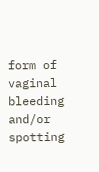form of vaginal bleeding and/or spotting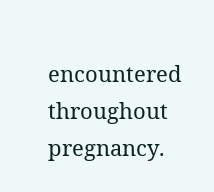encountered throughout pregnancy.